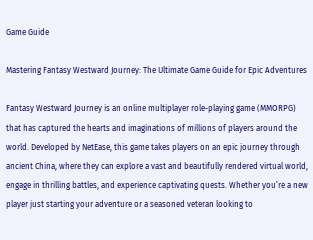Game Guide

Mastering Fantasy Westward Journey: The Ultimate Game Guide for Epic Adventures

Fantasy Westward Journey is an online multiplayer role-playing game (MMORPG) that has captured the hearts and imaginations of millions of players around the world. Developed by NetEase, this game takes players on an epic journey through ancient China, where they can explore a vast and beautifully rendered virtual world, engage in thrilling battles, and experience captivating quests. Whether you’re a new player just starting your adventure or a seasoned veteran looking to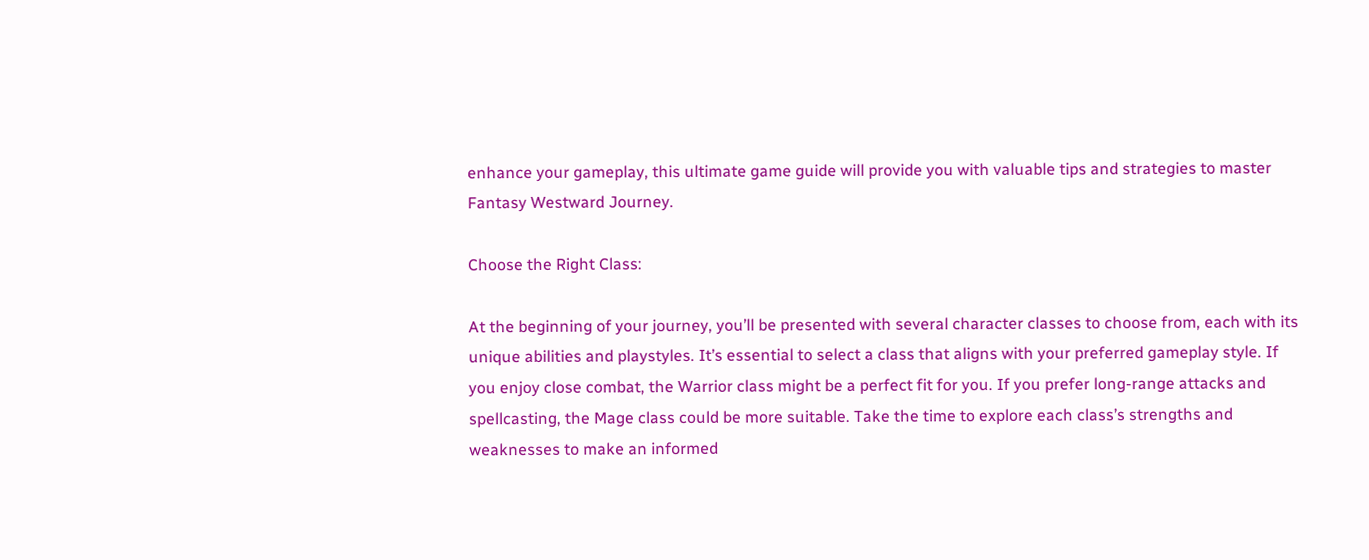enhance your gameplay, this ultimate game guide will provide you with valuable tips and strategies to master Fantasy Westward Journey.

Choose the Right Class:

At the beginning of your journey, you’ll be presented with several character classes to choose from, each with its unique abilities and playstyles. It’s essential to select a class that aligns with your preferred gameplay style. If you enjoy close combat, the Warrior class might be a perfect fit for you. If you prefer long-range attacks and spellcasting, the Mage class could be more suitable. Take the time to explore each class’s strengths and weaknesses to make an informed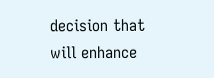decision that will enhance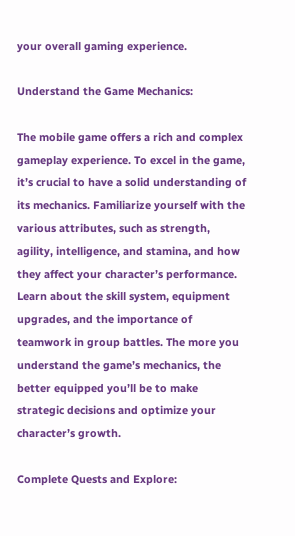your overall gaming experience.

Understand the Game Mechanics:

The mobile game offers a rich and complex gameplay experience. To excel in the game, it’s crucial to have a solid understanding of its mechanics. Familiarize yourself with the various attributes, such as strength, agility, intelligence, and stamina, and how they affect your character’s performance. Learn about the skill system, equipment upgrades, and the importance of teamwork in group battles. The more you understand the game’s mechanics, the better equipped you’ll be to make strategic decisions and optimize your character’s growth.

Complete Quests and Explore: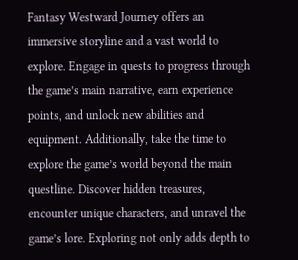Fantasy Westward Journey offers an immersive storyline and a vast world to explore. Engage in quests to progress through the game’s main narrative, earn experience points, and unlock new abilities and equipment. Additionally, take the time to explore the game’s world beyond the main questline. Discover hidden treasures, encounter unique characters, and unravel the game’s lore. Exploring not only adds depth to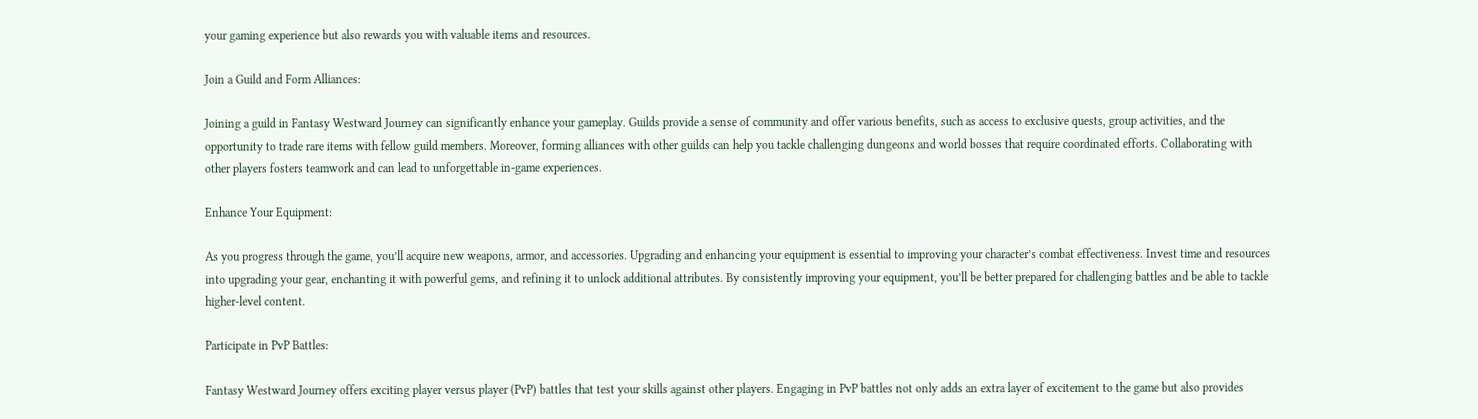your gaming experience but also rewards you with valuable items and resources.

Join a Guild and Form Alliances:

Joining a guild in Fantasy Westward Journey can significantly enhance your gameplay. Guilds provide a sense of community and offer various benefits, such as access to exclusive quests, group activities, and the opportunity to trade rare items with fellow guild members. Moreover, forming alliances with other guilds can help you tackle challenging dungeons and world bosses that require coordinated efforts. Collaborating with other players fosters teamwork and can lead to unforgettable in-game experiences.

Enhance Your Equipment:

As you progress through the game, you’ll acquire new weapons, armor, and accessories. Upgrading and enhancing your equipment is essential to improving your character’s combat effectiveness. Invest time and resources into upgrading your gear, enchanting it with powerful gems, and refining it to unlock additional attributes. By consistently improving your equipment, you’ll be better prepared for challenging battles and be able to tackle higher-level content.

Participate in PvP Battles:

Fantasy Westward Journey offers exciting player versus player (PvP) battles that test your skills against other players. Engaging in PvP battles not only adds an extra layer of excitement to the game but also provides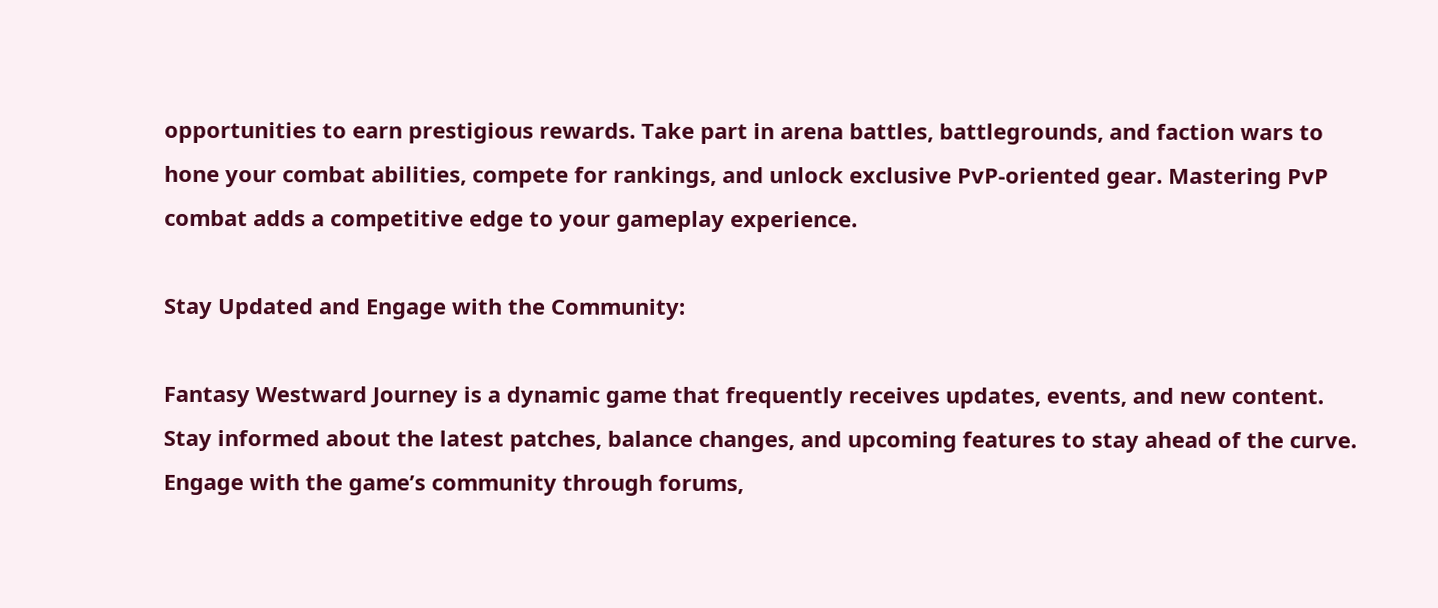opportunities to earn prestigious rewards. Take part in arena battles, battlegrounds, and faction wars to hone your combat abilities, compete for rankings, and unlock exclusive PvP-oriented gear. Mastering PvP combat adds a competitive edge to your gameplay experience.

Stay Updated and Engage with the Community:

Fantasy Westward Journey is a dynamic game that frequently receives updates, events, and new content. Stay informed about the latest patches, balance changes, and upcoming features to stay ahead of the curve. Engage with the game’s community through forums,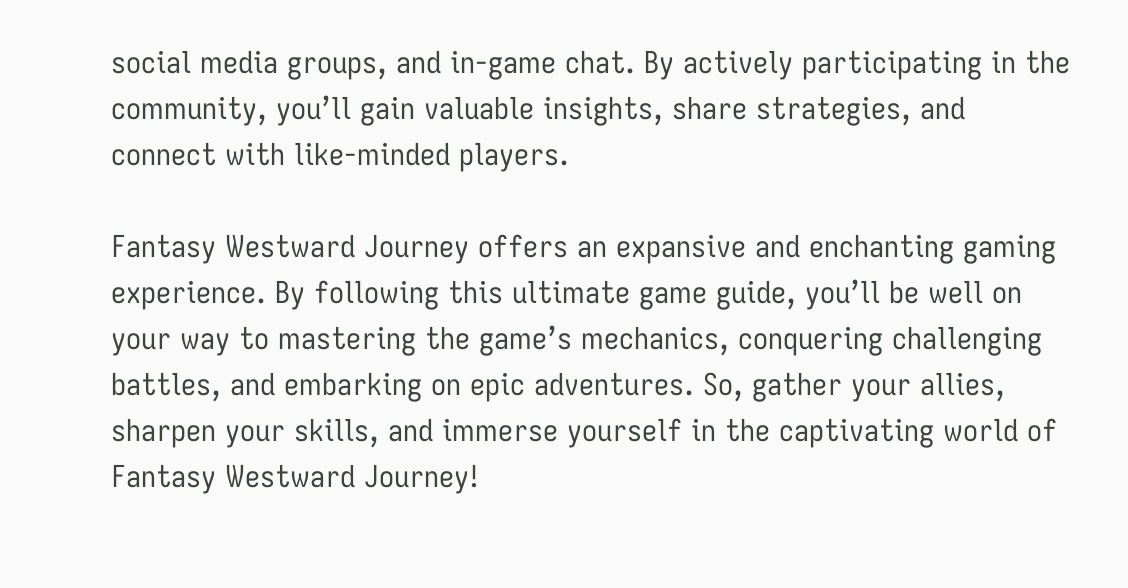social media groups, and in-game chat. By actively participating in the community, you’ll gain valuable insights, share strategies, and connect with like-minded players.

Fantasy Westward Journey offers an expansive and enchanting gaming experience. By following this ultimate game guide, you’ll be well on your way to mastering the game’s mechanics, conquering challenging battles, and embarking on epic adventures. So, gather your allies, sharpen your skills, and immerse yourself in the captivating world of Fantasy Westward Journey!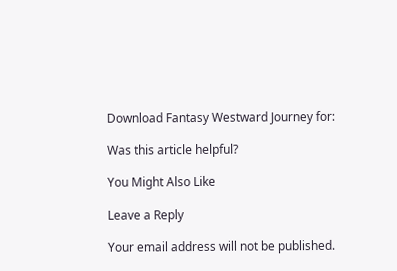Download Fantasy Westward Journey for:

Was this article helpful?

You Might Also Like

Leave a Reply

Your email address will not be published.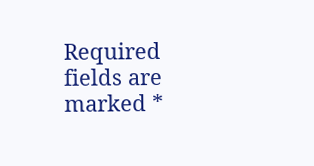Required fields are marked *